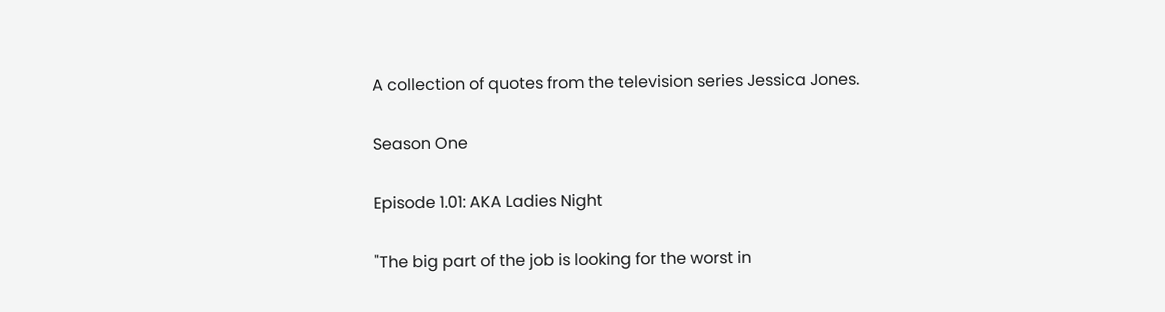A collection of quotes from the television series Jessica Jones.

Season One

Episode 1.01: AKA Ladies Night

"The big part of the job is looking for the worst in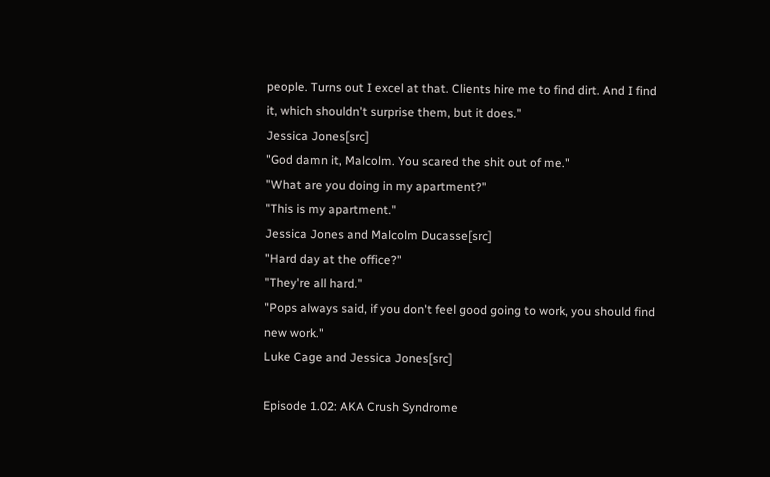people. Turns out I excel at that. Clients hire me to find dirt. And I find it, which shouldn't surprise them, but it does."
Jessica Jones[src]
"God damn it, Malcolm. You scared the shit out of me."
"What are you doing in my apartment?"
"This is my apartment."
Jessica Jones and Malcolm Ducasse[src]
"Hard day at the office?"
"They're all hard."
"Pops always said, if you don't feel good going to work, you should find new work."
Luke Cage and Jessica Jones[src]

Episode 1.02: AKA Crush Syndrome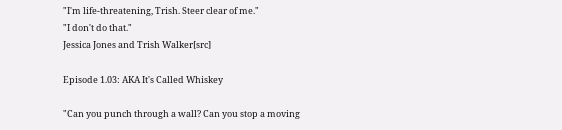"I'm life-threatening, Trish. Steer clear of me."
"I don't do that."
Jessica Jones and Trish Walker[src]

Episode 1.03: AKA It's Called Whiskey

"Can you punch through a wall? Can you stop a moving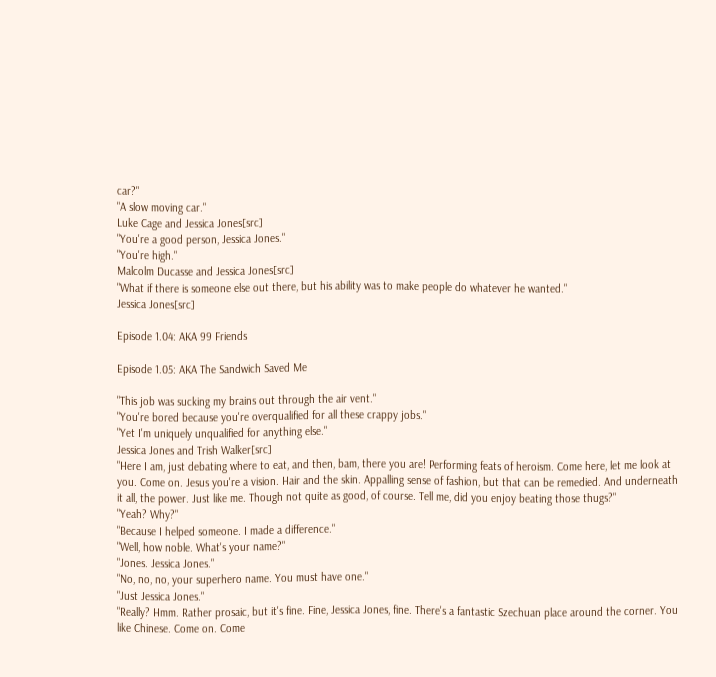car?"
"A slow moving car."
Luke Cage and Jessica Jones[src]
"You're a good person, Jessica Jones."
"You're high."
Malcolm Ducasse and Jessica Jones[src]
"What if there is someone else out there, but his ability was to make people do whatever he wanted."
Jessica Jones[src]

Episode 1.04: AKA 99 Friends

Episode 1.05: AKA The Sandwich Saved Me

"This job was sucking my brains out through the air vent."
"You're bored because you're overqualified for all these crappy jobs."
"Yet I'm uniquely unqualified for anything else."
Jessica Jones and Trish Walker[src]
"Here I am, just debating where to eat, and then, bam, there you are! Performing feats of heroism. Come here, let me look at you. Come on. Jesus you're a vision. Hair and the skin. Appalling sense of fashion, but that can be remedied. And underneath it all, the power. Just like me. Though not quite as good, of course. Tell me, did you enjoy beating those thugs?"
"Yeah? Why?"
"Because I helped someone. I made a difference."
"Well, how noble. What's your name?"
"Jones. Jessica Jones."
"No, no, no, your superhero name. You must have one."
"Just Jessica Jones."
"Really? Hmm. Rather prosaic, but it's fine. Fine, Jessica Jones, fine. There's a fantastic Szechuan place around the corner. You like Chinese. Come on. Come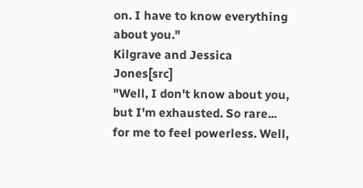on. I have to know everything about you."
Kilgrave and Jessica Jones[src]
"Well, I don't know about you, but I'm exhausted. So rare... for me to feel powerless. Well,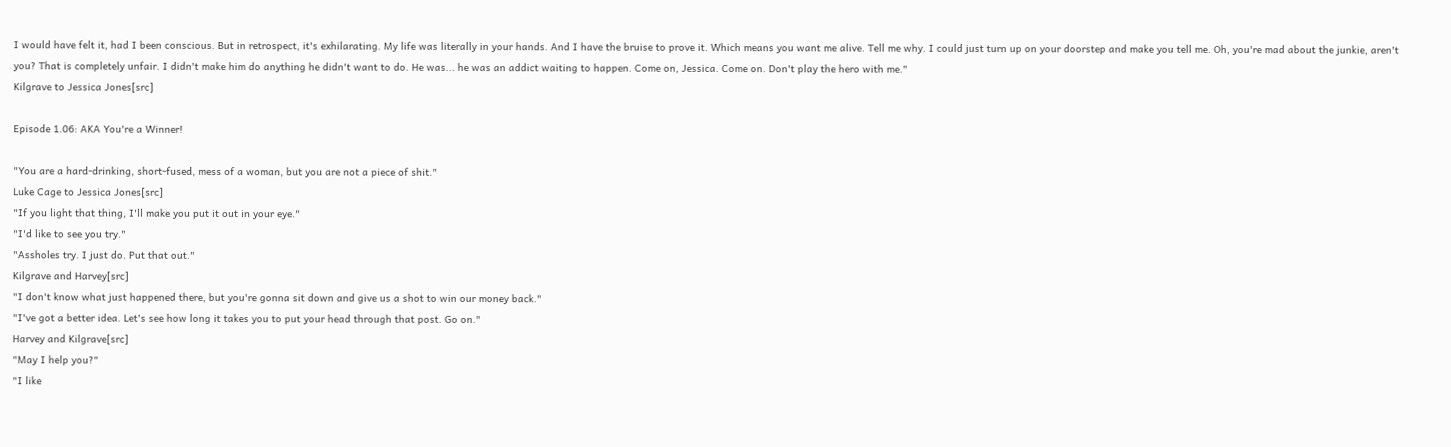I would have felt it, had I been conscious. But in retrospect, it's exhilarating. My life was literally in your hands. And I have the bruise to prove it. Which means you want me alive. Tell me why. I could just turn up on your doorstep and make you tell me. Oh, you're mad about the junkie, aren't you? That is completely unfair. I didn't make him do anything he didn't want to do. He was... he was an addict waiting to happen. Come on, Jessica. Come on. Don't play the hero with me."
Kilgrave to Jessica Jones[src]

Episode 1.06: AKA You're a Winner!

"You are a hard-drinking, short-fused, mess of a woman, but you are not a piece of shit."
Luke Cage to Jessica Jones[src]
"If you light that thing, I'll make you put it out in your eye."
"I'd like to see you try."
"Assholes try. I just do. Put that out."
Kilgrave and Harvey[src]
"I don't know what just happened there, but you're gonna sit down and give us a shot to win our money back."
"I've got a better idea. Let's see how long it takes you to put your head through that post. Go on."
Harvey and Kilgrave[src]
"May I help you?"
"I like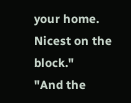your home. Nicest on the block."
"And the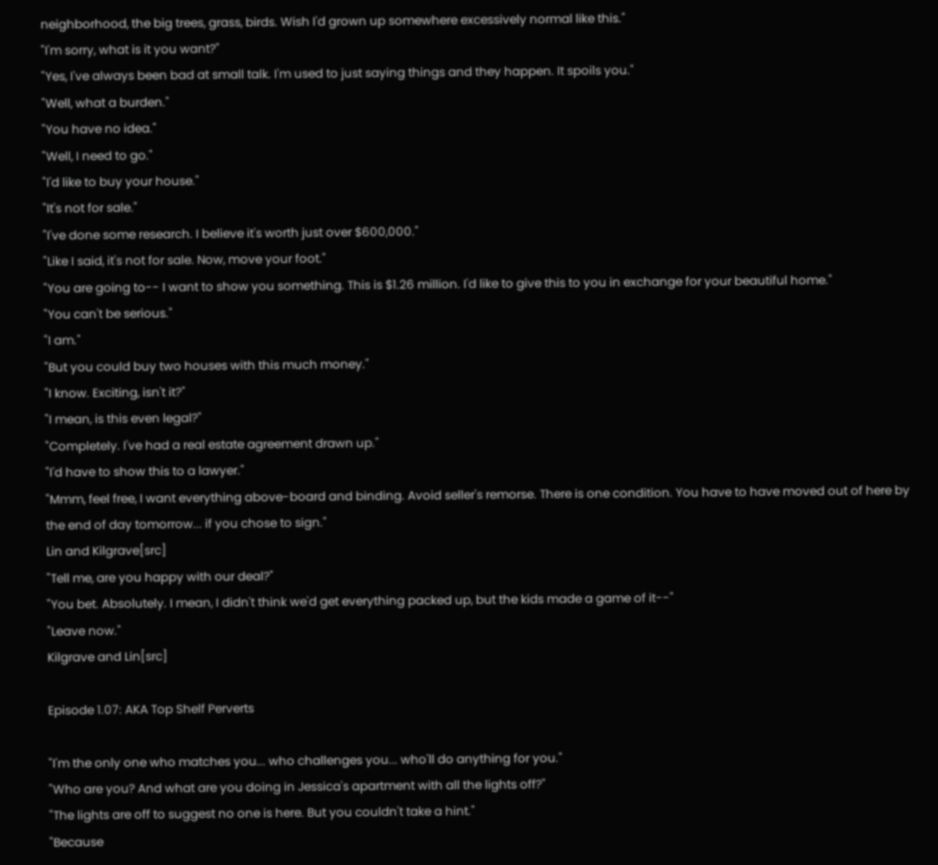neighborhood, the big trees, grass, birds. Wish I'd grown up somewhere excessively normal like this."
"I'm sorry, what is it you want?"
"Yes, I've always been bad at small talk. I'm used to just saying things and they happen. It spoils you."
"Well, what a burden."
"You have no idea."
"Well, I need to go."
"I'd like to buy your house."
"It's not for sale."
"I've done some research. I believe it's worth just over $600,000."
"Like I said, it's not for sale. Now, move your foot."
"You are going to-- I want to show you something. This is $1.26 million. I'd like to give this to you in exchange for your beautiful home."
"You can't be serious."
"I am."
"But you could buy two houses with this much money."
"I know. Exciting, isn't it?"
"I mean, is this even legal?"
"Completely. I've had a real estate agreement drawn up."
"I'd have to show this to a lawyer."
"Mmm, feel free, I want everything above-board and binding. Avoid seller's remorse. There is one condition. You have to have moved out of here by the end of day tomorrow... if you chose to sign."
Lin and Kilgrave[src]
"Tell me, are you happy with our deal?"
"You bet. Absolutely. I mean, I didn't think we'd get everything packed up, but the kids made a game of it--"
"Leave now."
Kilgrave and Lin[src]

Episode 1.07: AKA Top Shelf Perverts

"I'm the only one who matches you... who challenges you... who'll do anything for you."
"Who are you? And what are you doing in Jessica's apartment with all the lights off?"
"The lights are off to suggest no one is here. But you couldn't take a hint."
"Because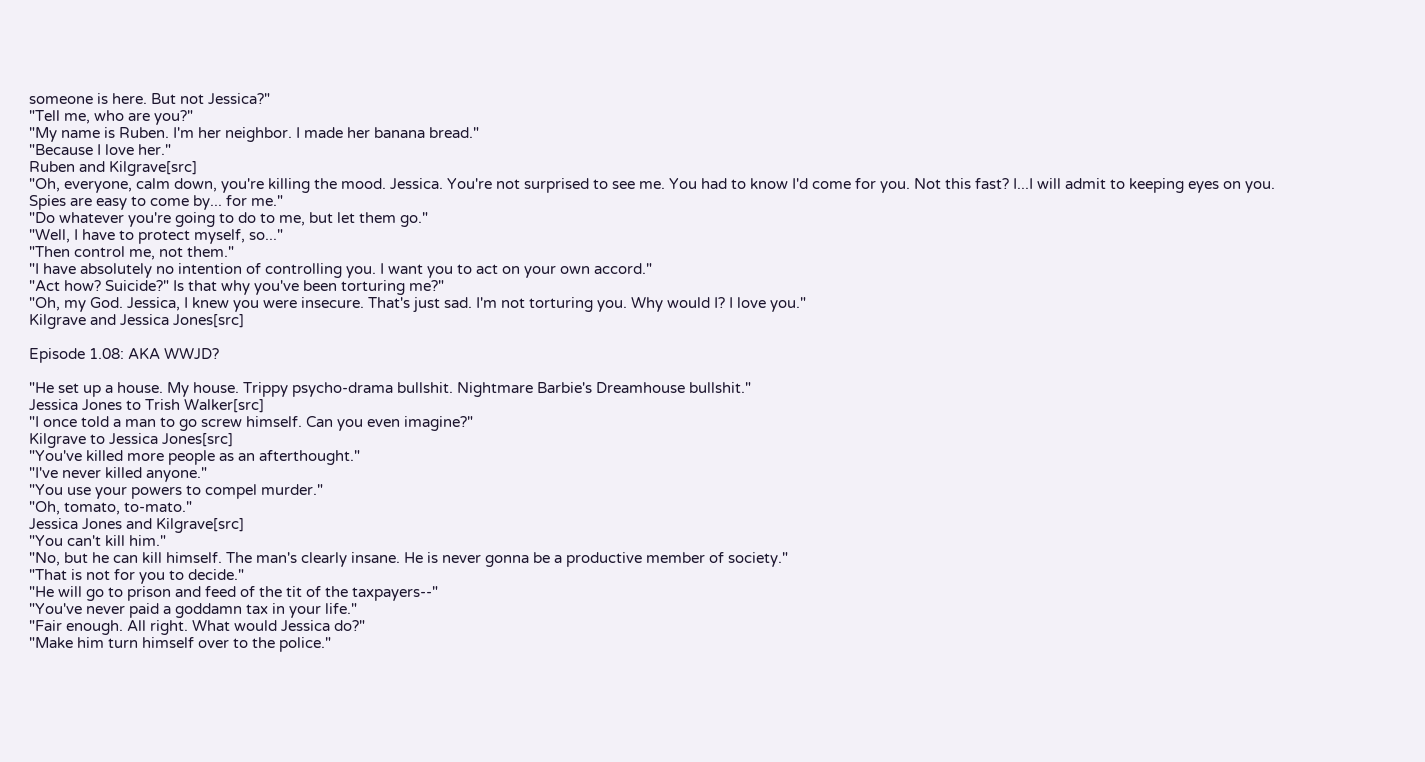someone is here. But not Jessica?"
"Tell me, who are you?"
"My name is Ruben. I'm her neighbor. I made her banana bread."
"Because I love her."
Ruben and Kilgrave[src]
"Oh, everyone, calm down, you're killing the mood. Jessica. You're not surprised to see me. You had to know I'd come for you. Not this fast? I...I will admit to keeping eyes on you. Spies are easy to come by... for me."
"Do whatever you're going to do to me, but let them go."
"Well, I have to protect myself, so..."
"Then control me, not them."
"I have absolutely no intention of controlling you. I want you to act on your own accord."
"Act how? Suicide?" Is that why you've been torturing me?"
"Oh, my God. Jessica, I knew you were insecure. That's just sad. I'm not torturing you. Why would I? I love you."
Kilgrave and Jessica Jones[src]

Episode 1.08: AKA WWJD?

"He set up a house. My house. Trippy psycho-drama bullshit. Nightmare Barbie's Dreamhouse bullshit."
Jessica Jones to Trish Walker[src]
"I once told a man to go screw himself. Can you even imagine?"
Kilgrave to Jessica Jones[src]
"You've killed more people as an afterthought."
"I've never killed anyone."
"You use your powers to compel murder."
"Oh, tomato, to-mato."
Jessica Jones and Kilgrave[src]
"You can't kill him."
"No, but he can kill himself. The man's clearly insane. He is never gonna be a productive member of society."
"That is not for you to decide."
"He will go to prison and feed of the tit of the taxpayers--"
"You've never paid a goddamn tax in your life."
"Fair enough. All right. What would Jessica do?"
"Make him turn himself over to the police."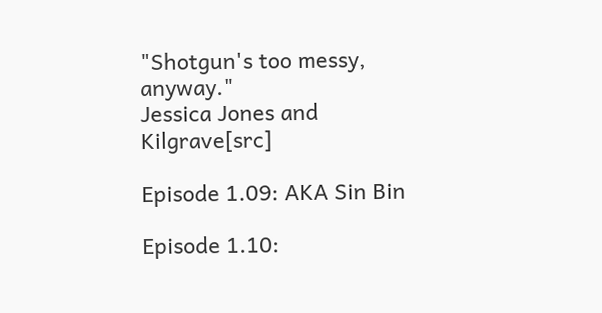"Shotgun's too messy, anyway."
Jessica Jones and Kilgrave[src]

Episode 1.09: AKA Sin Bin

Episode 1.10: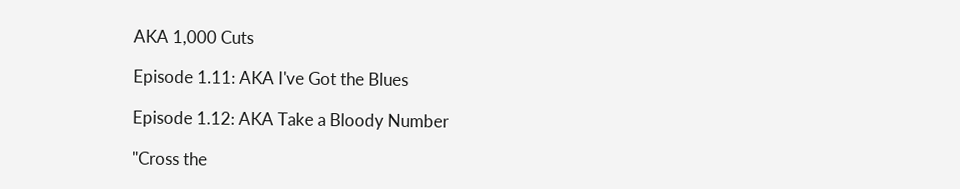AKA 1,000 Cuts

Episode 1.11: AKA I've Got the Blues

Episode 1.12: AKA Take a Bloody Number

"Cross the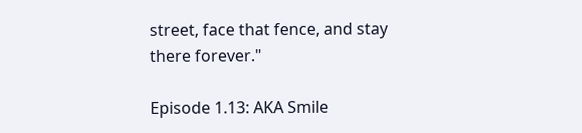street, face that fence, and stay there forever."

Episode 1.13: AKA Smile